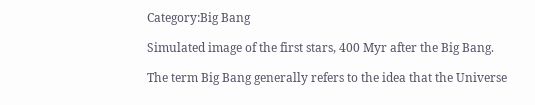Category:Big Bang

Simulated image of the first stars, 400 Myr after the Big Bang.

The term Big Bang generally refers to the idea that the Universe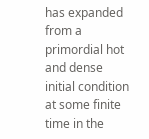has expanded from a primordial hot and dense initial condition at some finite time in the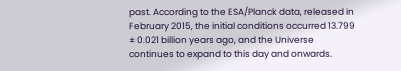past. According to the ESA/Planck data, released in February 2015, the initial conditions occurred 13.799 ± 0.021 billion years ago, and the Universe continues to expand to this day and onwards.